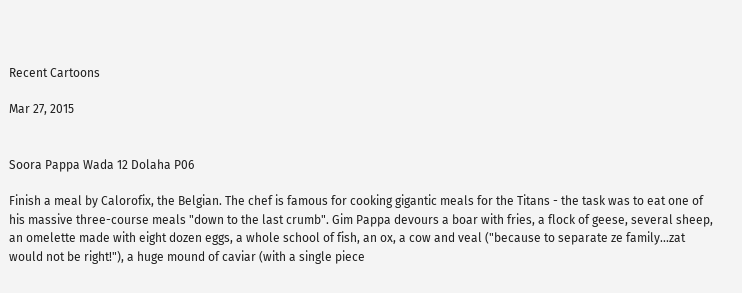Recent Cartoons

Mar 27, 2015


Soora Pappa Wada 12 Dolaha P06

Finish a meal by Calorofix, the Belgian. The chef is famous for cooking gigantic meals for the Titans - the task was to eat one of his massive three-course meals "down to the last crumb". Gim Pappa devours a boar with fries, a flock of geese, several sheep, an omelette made with eight dozen eggs, a whole school of fish, an ox, a cow and veal ("because to separate ze family...zat would not be right!"), a huge mound of caviar (with a single piece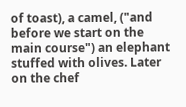of toast), a camel, ("and before we start on the main course") an elephant stuffed with olives. Later on the chef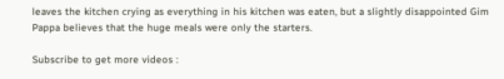leaves the kitchen crying as everything in his kitchen was eaten, but a slightly disappointed Gim Pappa believes that the huge meals were only the starters.

Subscribe to get more videos :